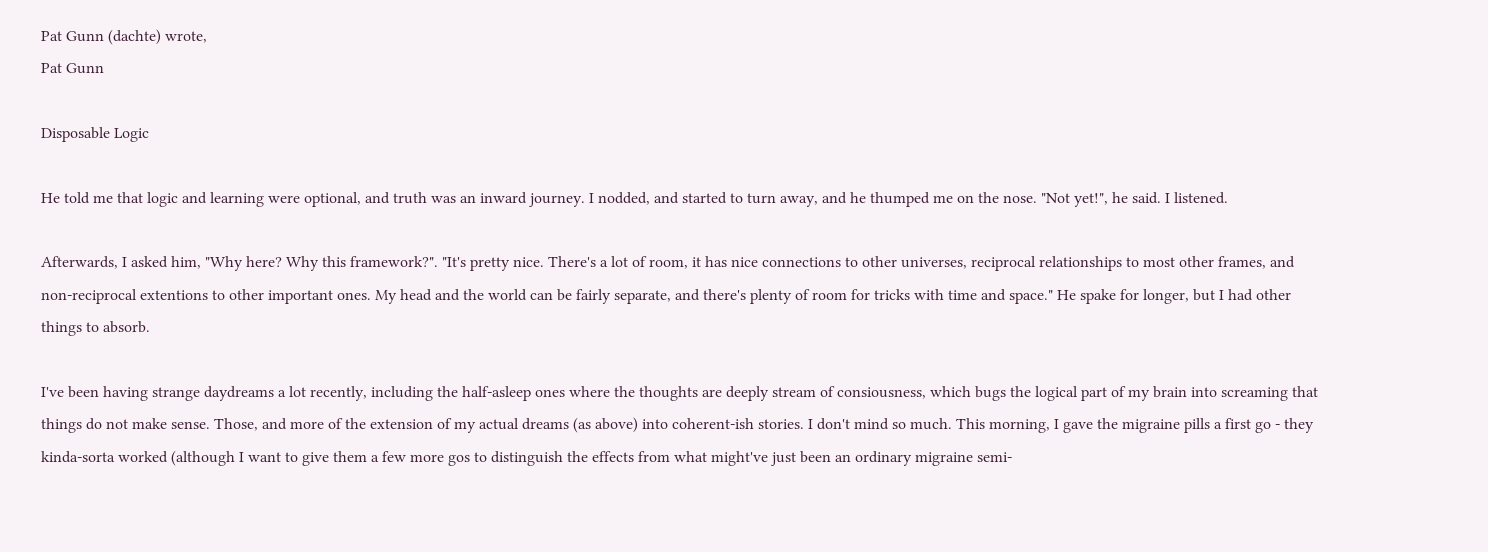Pat Gunn (dachte) wrote,
Pat Gunn

Disposable Logic

He told me that logic and learning were optional, and truth was an inward journey. I nodded, and started to turn away, and he thumped me on the nose. "Not yet!", he said. I listened.

Afterwards, I asked him, "Why here? Why this framework?". "It's pretty nice. There's a lot of room, it has nice connections to other universes, reciprocal relationships to most other frames, and non-reciprocal extentions to other important ones. My head and the world can be fairly separate, and there's plenty of room for tricks with time and space." He spake for longer, but I had other things to absorb.

I've been having strange daydreams a lot recently, including the half-asleep ones where the thoughts are deeply stream of consiousness, which bugs the logical part of my brain into screaming that things do not make sense. Those, and more of the extension of my actual dreams (as above) into coherent-ish stories. I don't mind so much. This morning, I gave the migraine pills a first go - they kinda-sorta worked (although I want to give them a few more gos to distinguish the effects from what might've just been an ordinary migraine semi-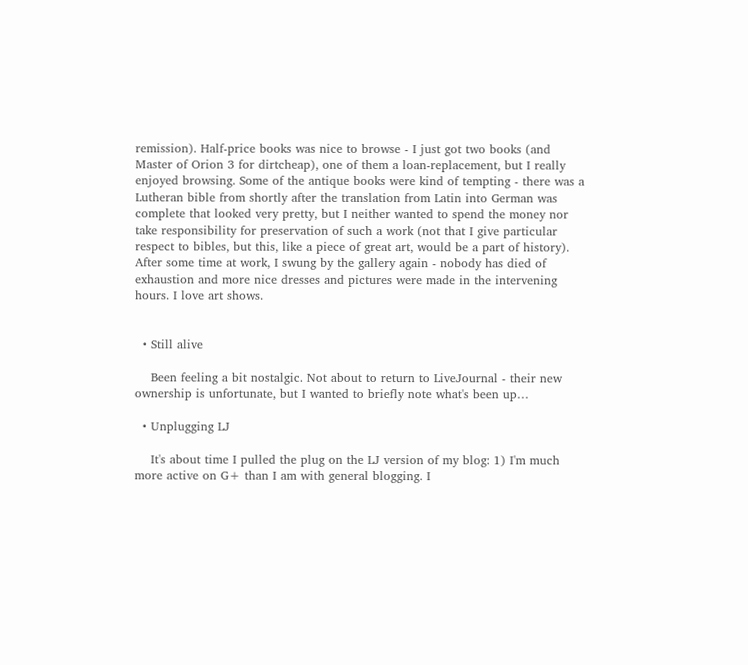remission). Half-price books was nice to browse - I just got two books (and Master of Orion 3 for dirtcheap), one of them a loan-replacement, but I really enjoyed browsing. Some of the antique books were kind of tempting - there was a Lutheran bible from shortly after the translation from Latin into German was complete that looked very pretty, but I neither wanted to spend the money nor take responsibility for preservation of such a work (not that I give particular respect to bibles, but this, like a piece of great art, would be a part of history). After some time at work, I swung by the gallery again - nobody has died of exhaustion and more nice dresses and pictures were made in the intervening hours. I love art shows.


  • Still alive

    Been feeling a bit nostalgic. Not about to return to LiveJournal - their new ownership is unfortunate, but I wanted to briefly note what's been up…

  • Unplugging LJ

    It's about time I pulled the plug on the LJ version of my blog: 1) I'm much more active on G+ than I am with general blogging. I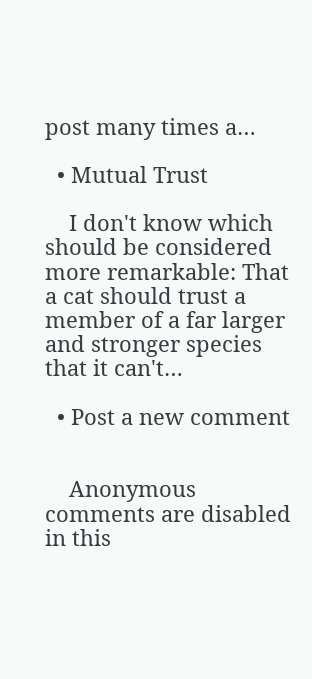post many times a…

  • Mutual Trust

    I don't know which should be considered more remarkable: That a cat should trust a member of a far larger and stronger species that it can't…

  • Post a new comment


    Anonymous comments are disabled in this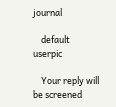journal

    default userpic

    Your reply will be screened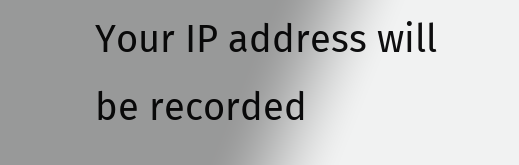Your IP address will be recorded